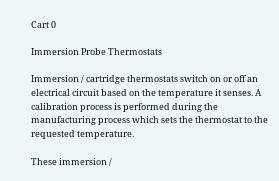Cart 0

Immersion Probe Thermostats

Immersion / cartridge thermostats switch on or off an electrical circuit based on the temperature it senses. A calibration process is performed during the manufacturing process which sets the thermostat to the requested temperature.

These immersion /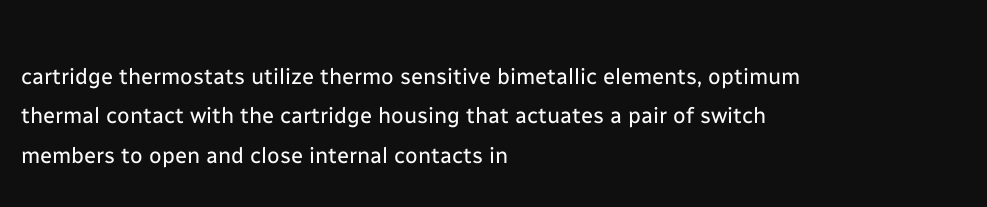cartridge thermostats utilize thermo sensitive bimetallic elements, optimum thermal contact with the cartridge housing that actuates a pair of switch members to open and close internal contacts in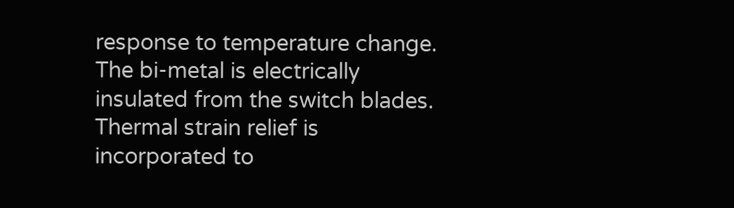response to temperature change. The bi-metal is electrically insulated from the switch blades. Thermal strain relief is incorporated to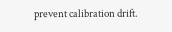prevent calibration drift.